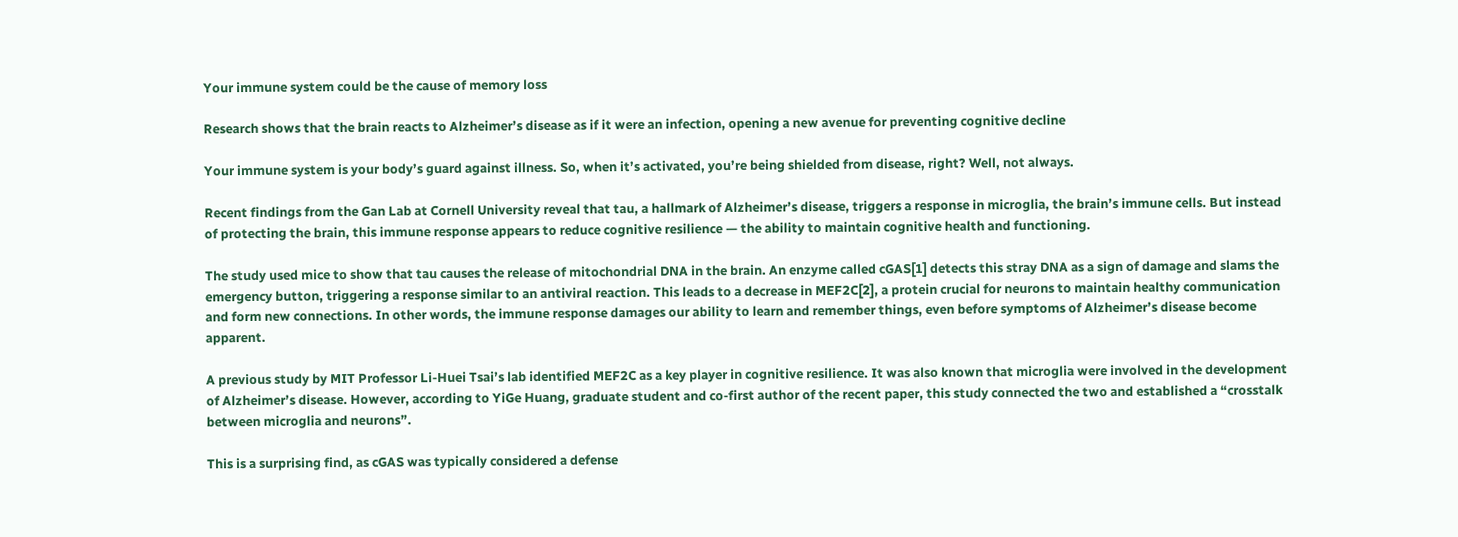Your immune system could be the cause of memory loss

Research shows that the brain reacts to Alzheimer’s disease as if it were an infection, opening a new avenue for preventing cognitive decline

Your immune system is your body’s guard against illness. So, when it’s activated, you’re being shielded from disease, right? Well, not always.

Recent findings from the Gan Lab at Cornell University reveal that tau, a hallmark of Alzheimer’s disease, triggers a response in microglia, the brain’s immune cells. But instead of protecting the brain, this immune response appears to reduce cognitive resilience — the ability to maintain cognitive health and functioning.

The study used mice to show that tau causes the release of mitochondrial DNA in the brain. An enzyme called cGAS[1] detects this stray DNA as a sign of damage and slams the emergency button, triggering a response similar to an antiviral reaction. This leads to a decrease in MEF2C[2], a protein crucial for neurons to maintain healthy communication and form new connections. In other words, the immune response damages our ability to learn and remember things, even before symptoms of Alzheimer’s disease become apparent.

A previous study by MIT Professor Li-Huei Tsai’s lab identified MEF2C as a key player in cognitive resilience. It was also known that microglia were involved in the development of Alzheimer’s disease. However, according to YiGe Huang, graduate student and co-first author of the recent paper, this study connected the two and established a “crosstalk between microglia and neurons”.

This is a surprising find, as cGAS was typically considered a defense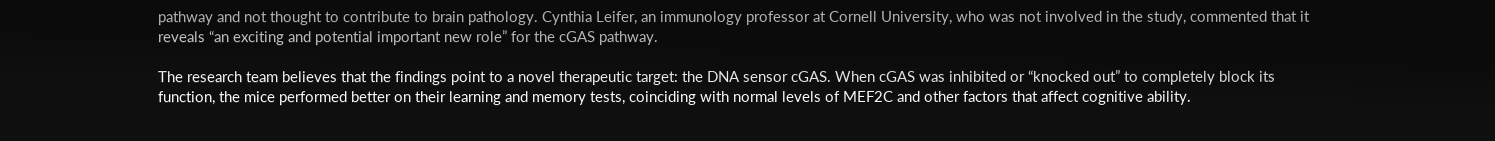pathway and not thought to contribute to brain pathology. Cynthia Leifer, an immunology professor at Cornell University, who was not involved in the study, commented that it reveals “an exciting and potential important new role” for the cGAS pathway.

The research team believes that the findings point to a novel therapeutic target: the DNA sensor cGAS. When cGAS was inhibited or “knocked out” to completely block its function, the mice performed better on their learning and memory tests, coinciding with normal levels of MEF2C and other factors that affect cognitive ability.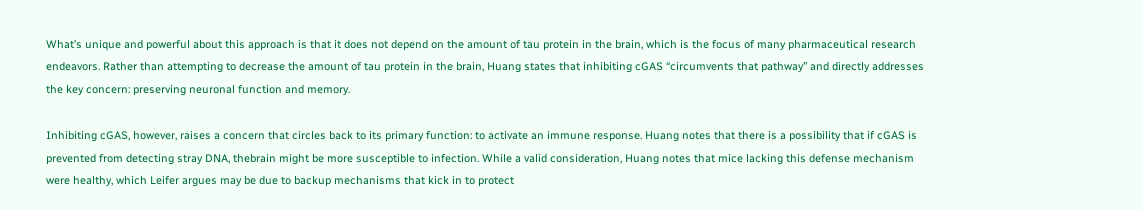What’s unique and powerful about this approach is that it does not depend on the amount of tau protein in the brain, which is the focus of many pharmaceutical research endeavors. Rather than attempting to decrease the amount of tau protein in the brain, Huang states that inhibiting cGAS “circumvents that pathway” and directly addresses the key concern: preserving neuronal function and memory.

Inhibiting cGAS, however, raises a concern that circles back to its primary function: to activate an immune response. Huang notes that there is a possibility that if cGAS is prevented from detecting stray DNA, thebrain might be more susceptible to infection. While a valid consideration, Huang notes that mice lacking this defense mechanism were healthy, which Leifer argues may be due to backup mechanisms that kick in to protect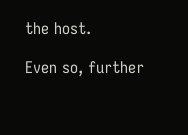the host.

Even so, further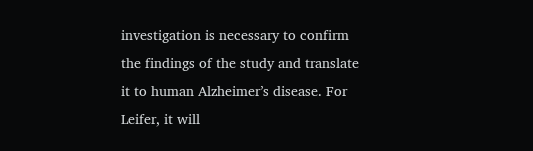investigation is necessary to confirm the findings of the study and translate it to human Alzheimer’s disease. For Leifer, it will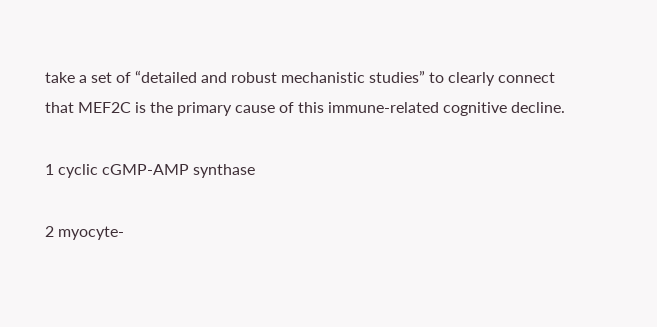take a set of “detailed and robust mechanistic studies” to clearly connect that MEF2C is the primary cause of this immune-related cognitive decline.

1 cyclic cGMP-AMP synthase

2 myocyte-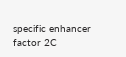specific enhancer factor 2C